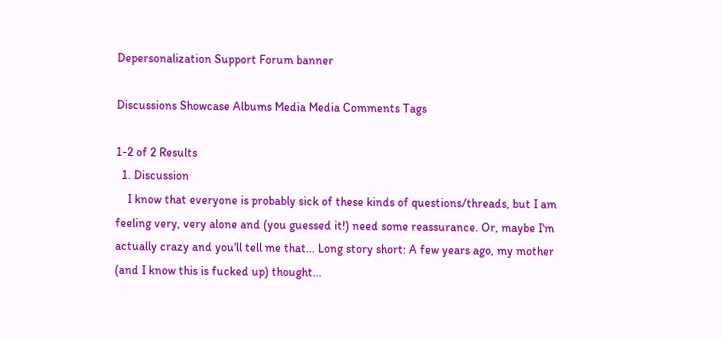Depersonalization Support Forum banner

Discussions Showcase Albums Media Media Comments Tags

1-2 of 2 Results
  1. Discussion
    I know that everyone is probably sick of these kinds of questions/threads, but I am feeling very, very alone and (you guessed it!) need some reassurance. Or, maybe I'm actually crazy and you'll tell me that... Long story short: A few years ago, my mother (and I know this is fucked up) thought...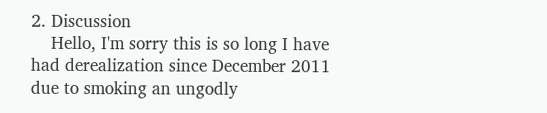2. Discussion
    Hello, I'm sorry this is so long I have had derealization since December 2011 due to smoking an ungodly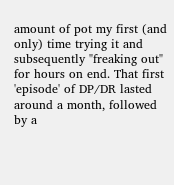amount of pot my first (and only) time trying it and subsequently "freaking out" for hours on end. That first 'episode' of DP/DR lasted around a month, followed by a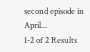second episode in April...
1-2 of 2 Results